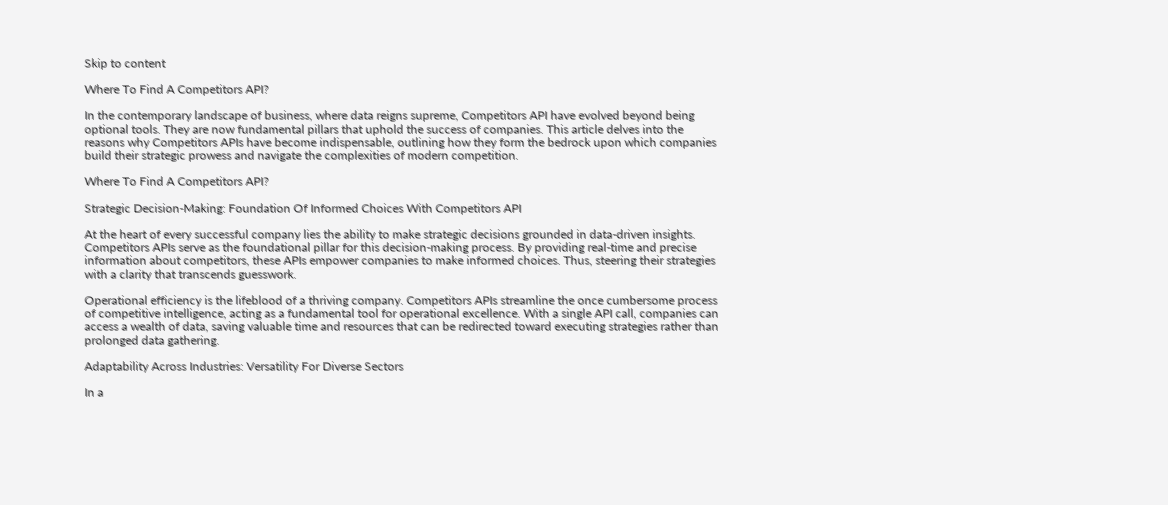Skip to content

Where To Find A Competitors API?

In the contemporary landscape of business, where data reigns supreme, Competitors API have evolved beyond being optional tools. They are now fundamental pillars that uphold the success of companies. This article delves into the reasons why Competitors APIs have become indispensable, outlining how they form the bedrock upon which companies build their strategic prowess and navigate the complexities of modern competition.

Where To Find A Competitors API?

Strategic Decision-Making: Foundation Of Informed Choices With Competitors API

At the heart of every successful company lies the ability to make strategic decisions grounded in data-driven insights. Competitors APIs serve as the foundational pillar for this decision-making process. By providing real-time and precise information about competitors, these APIs empower companies to make informed choices. Thus, steering their strategies with a clarity that transcends guesswork.

Operational efficiency is the lifeblood of a thriving company. Competitors APIs streamline the once cumbersome process of competitive intelligence, acting as a fundamental tool for operational excellence. With a single API call, companies can access a wealth of data, saving valuable time and resources that can be redirected toward executing strategies rather than prolonged data gathering.

Adaptability Across Industries: Versatility For Diverse Sectors

In a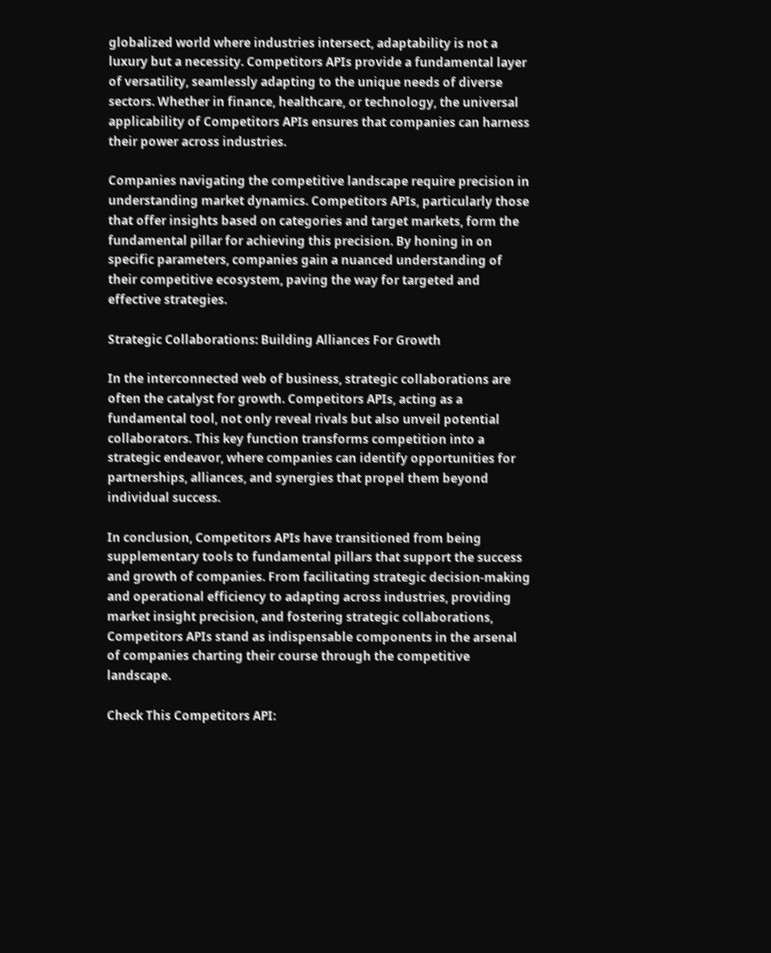globalized world where industries intersect, adaptability is not a luxury but a necessity. Competitors APIs provide a fundamental layer of versatility, seamlessly adapting to the unique needs of diverse sectors. Whether in finance, healthcare, or technology, the universal applicability of Competitors APIs ensures that companies can harness their power across industries.

Companies navigating the competitive landscape require precision in understanding market dynamics. Competitors APIs, particularly those that offer insights based on categories and target markets, form the fundamental pillar for achieving this precision. By honing in on specific parameters, companies gain a nuanced understanding of their competitive ecosystem, paving the way for targeted and effective strategies.

Strategic Collaborations: Building Alliances For Growth

In the interconnected web of business, strategic collaborations are often the catalyst for growth. Competitors APIs, acting as a fundamental tool, not only reveal rivals but also unveil potential collaborators. This key function transforms competition into a strategic endeavor, where companies can identify opportunities for partnerships, alliances, and synergies that propel them beyond individual success.

In conclusion, Competitors APIs have transitioned from being supplementary tools to fundamental pillars that support the success and growth of companies. From facilitating strategic decision-making and operational efficiency to adapting across industries, providing market insight precision, and fostering strategic collaborations, Competitors APIs stand as indispensable components in the arsenal of companies charting their course through the competitive landscape.

Check This Competitors API: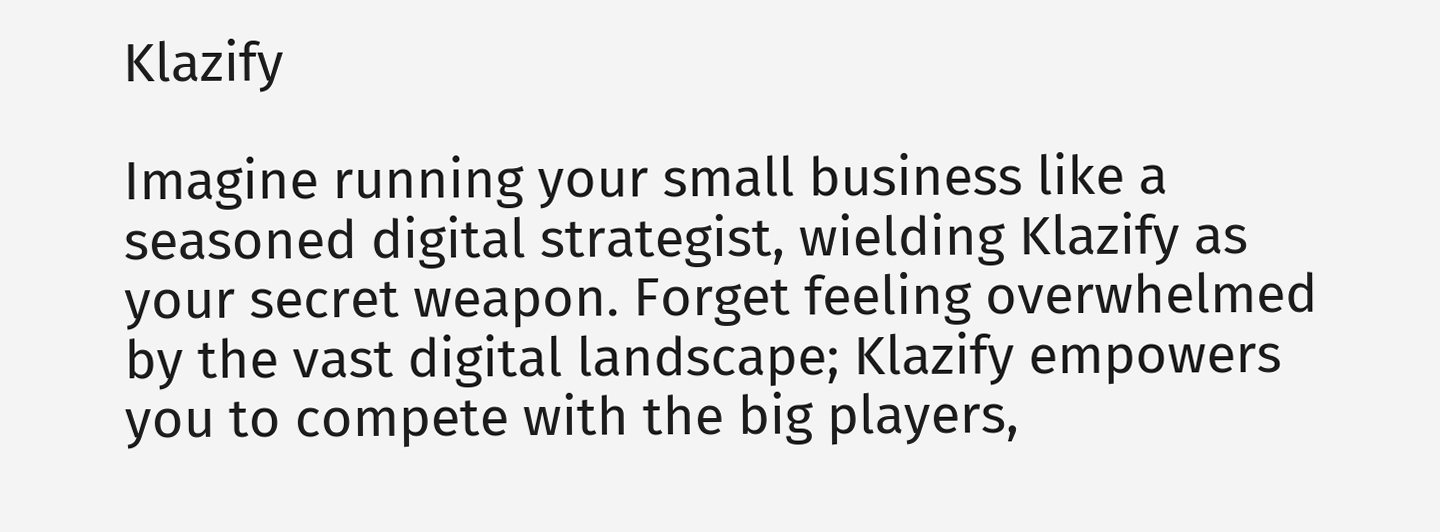Klazify

Imagine running your small business like a seasoned digital strategist, wielding Klazify as your secret weapon. Forget feeling overwhelmed by the vast digital landscape; Klazify empowers you to compete with the big players,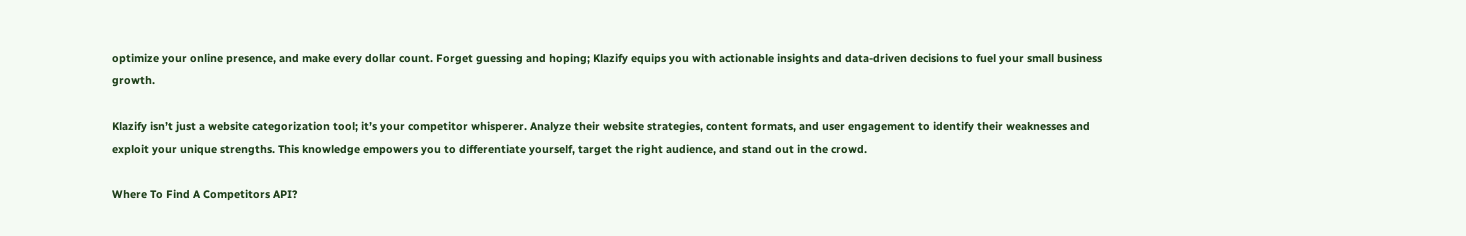optimize your online presence, and make every dollar count. Forget guessing and hoping; Klazify equips you with actionable insights and data-driven decisions to fuel your small business growth.

Klazify isn’t just a website categorization tool; it’s your competitor whisperer. Analyze their website strategies, content formats, and user engagement to identify their weaknesses and exploit your unique strengths. This knowledge empowers you to differentiate yourself, target the right audience, and stand out in the crowd.

Where To Find A Competitors API?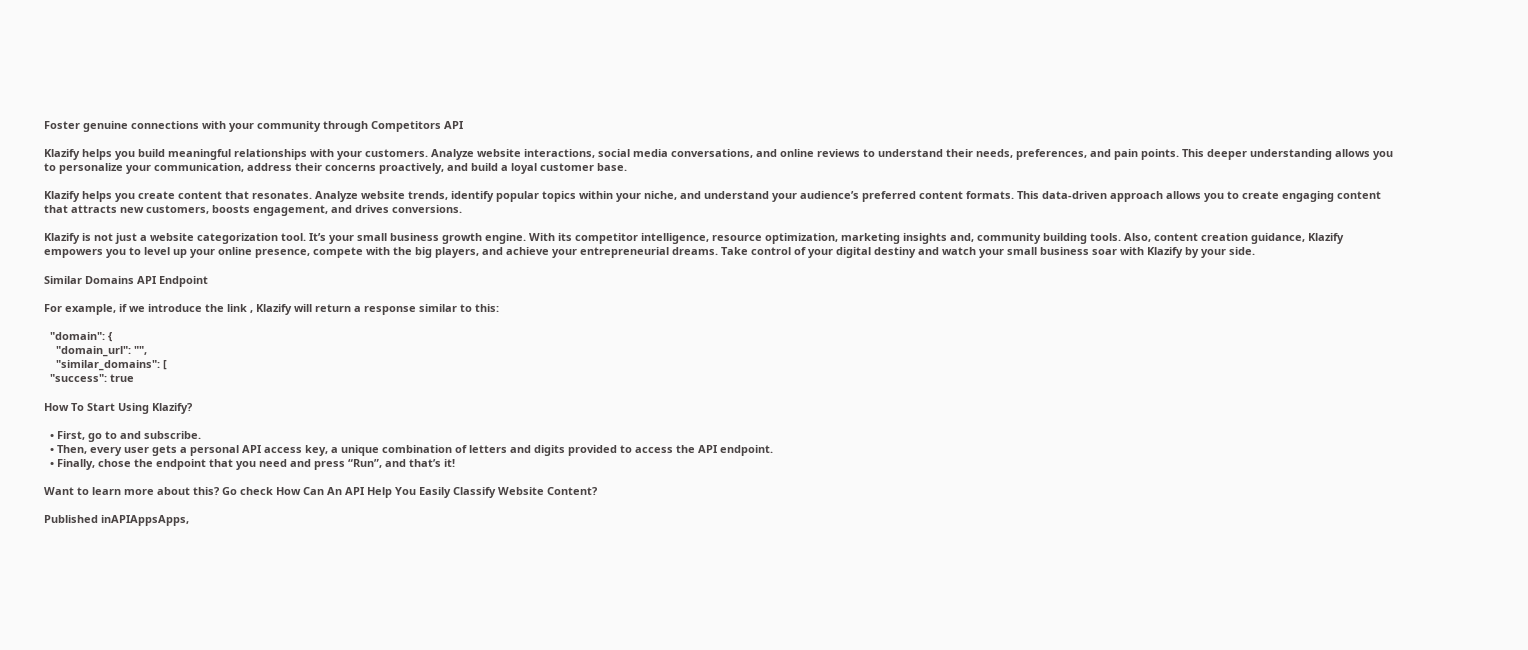Foster genuine connections with your community through Competitors API

Klazify helps you build meaningful relationships with your customers. Analyze website interactions, social media conversations, and online reviews to understand their needs, preferences, and pain points. This deeper understanding allows you to personalize your communication, address their concerns proactively, and build a loyal customer base.

Klazify helps you create content that resonates. Analyze website trends, identify popular topics within your niche, and understand your audience’s preferred content formats. This data-driven approach allows you to create engaging content that attracts new customers, boosts engagement, and drives conversions.

Klazify is not just a website categorization tool. It’s your small business growth engine. With its competitor intelligence, resource optimization, marketing insights and, community building tools. Also, content creation guidance, Klazify empowers you to level up your online presence, compete with the big players, and achieve your entrepreneurial dreams. Take control of your digital destiny and watch your small business soar with Klazify by your side.

Similar Domains API Endpoint

For example, if we introduce the link , Klazify will return a response similar to this:

  "domain": {
    "domain_url": "",
    "similar_domains": [
  "success": true

How To Start Using Klazify?

  • First, go to and subscribe.
  • Then, every user gets a personal API access key, a unique combination of letters and digits provided to access the API endpoint.
  • Finally, chose the endpoint that you need and press “Run”, and that’s it!

Want to learn more about this? Go check How Can An API Help You Easily Classify Website Content?

Published inAPIAppsApps,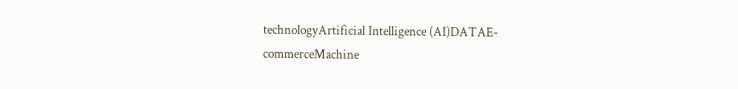technologyArtificial Intelligence (AI)DATAE-commerceMachine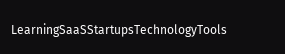LearningSaaSStartupsTechnologyTools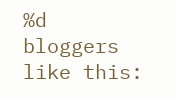%d bloggers like this: